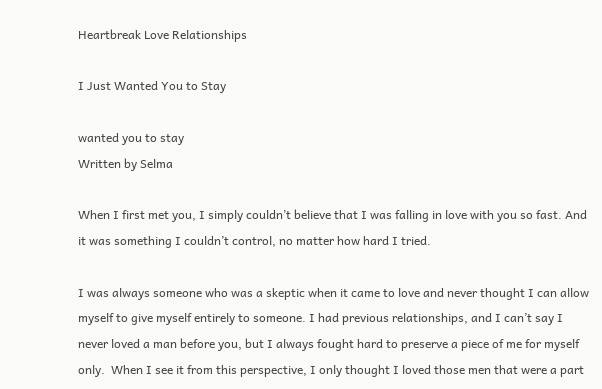Heartbreak Love Relationships

I Just Wanted You to Stay

wanted you to stay
Written by Selma

When I first met you, I simply couldn’t believe that I was falling in love with you so fast. And it was something I couldn’t control, no matter how hard I tried.

I was always someone who was a skeptic when it came to love and never thought I can allow myself to give myself entirely to someone. I had previous relationships, and I can’t say I never loved a man before you, but I always fought hard to preserve a piece of me for myself only.  When I see it from this perspective, I only thought I loved those men that were a part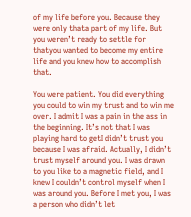of my life before you. Because they were only thata part of my life. But you weren’t ready to settle for thatyou wanted to become my entire life and you knew how to accomplish that.

You were patient. You did everything you could to win my trust and to win me over. I admit I was a pain in the ass in the beginning. It’s not that I was playing hard to getI didn’t trust you because I was afraid. Actually, I didn’t trust myself around you. I was drawn to you like to a magnetic field, and I knew I couldn’t control myself when I was around you. Before I met you, I was a person who didn’t let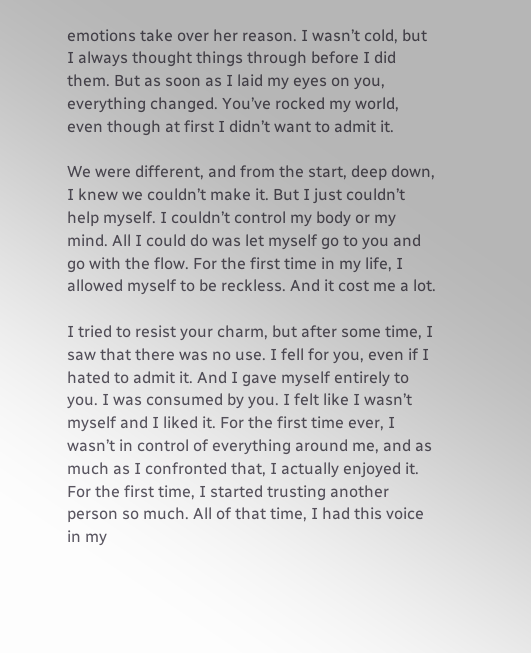emotions take over her reason. I wasn’t cold, but I always thought things through before I did them. But as soon as I laid my eyes on you, everything changed. You’ve rocked my world, even though at first I didn’t want to admit it.

We were different, and from the start, deep down, I knew we couldn’t make it. But I just couldn’t help myself. I couldn’t control my body or my mind. All I could do was let myself go to you and go with the flow. For the first time in my life, I allowed myself to be reckless. And it cost me a lot.

I tried to resist your charm, but after some time, I saw that there was no use. I fell for you, even if I hated to admit it. And I gave myself entirely to you. I was consumed by you. I felt like I wasn’t myself and I liked it. For the first time ever, I wasn’t in control of everything around me, and as much as I confronted that, I actually enjoyed it. For the first time, I started trusting another person so much. All of that time, I had this voice in my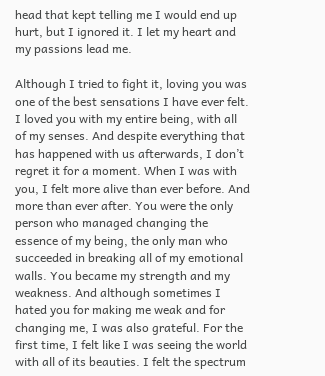head that kept telling me I would end up hurt, but I ignored it. I let my heart and my passions lead me.

Although I tried to fight it, loving you was one of the best sensations I have ever felt. I loved you with my entire being, with all of my senses. And despite everything that has happened with us afterwards, I don’t regret it for a moment. When I was with you, I felt more alive than ever before. And more than ever after. You were the only person who managed changing the essence of my being, the only man who succeeded in breaking all of my emotional walls. You became my strength and my weakness. And although sometimes I hated you for making me weak and for changing me, I was also grateful. For the first time, I felt like I was seeing the world with all of its beauties. I felt the spectrum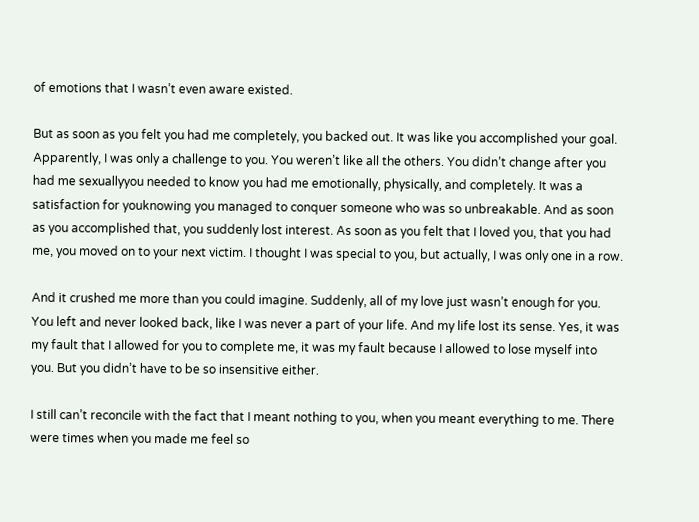of emotions that I wasn’t even aware existed.

But as soon as you felt you had me completely, you backed out. It was like you accomplished your goal. Apparently, I was only a challenge to you. You weren’t like all the others. You didn’t change after you had me sexuallyyou needed to know you had me emotionally, physically, and completely. It was a satisfaction for youknowing you managed to conquer someone who was so unbreakable. And as soon as you accomplished that, you suddenly lost interest. As soon as you felt that I loved you, that you had me, you moved on to your next victim. I thought I was special to you, but actually, I was only one in a row.

And it crushed me more than you could imagine. Suddenly, all of my love just wasn’t enough for you. You left and never looked back, like I was never a part of your life. And my life lost its sense. Yes, it was my fault that I allowed for you to complete me, it was my fault because I allowed to lose myself into you. But you didn’t have to be so insensitive either.

I still can’t reconcile with the fact that I meant nothing to you, when you meant everything to me. There were times when you made me feel so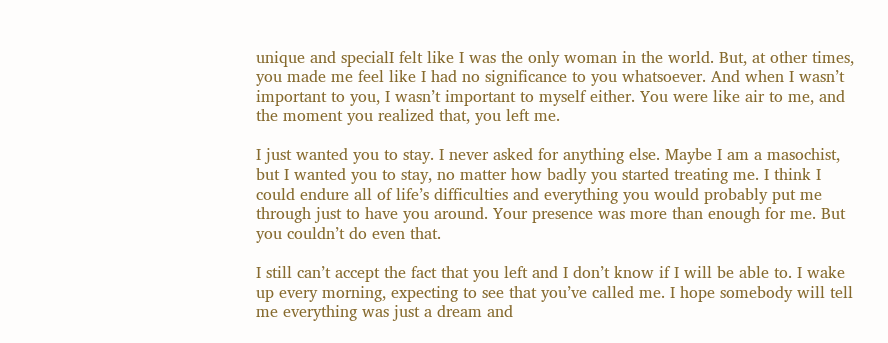unique and specialI felt like I was the only woman in the world. But, at other times, you made me feel like I had no significance to you whatsoever. And when I wasn’t important to you, I wasn’t important to myself either. You were like air to me, and the moment you realized that, you left me.

I just wanted you to stay. I never asked for anything else. Maybe I am a masochist, but I wanted you to stay, no matter how badly you started treating me. I think I could endure all of life’s difficulties and everything you would probably put me through just to have you around. Your presence was more than enough for me. But you couldn’t do even that.

I still can’t accept the fact that you left and I don’t know if I will be able to. I wake up every morning, expecting to see that you’ve called me. I hope somebody will tell me everything was just a dream and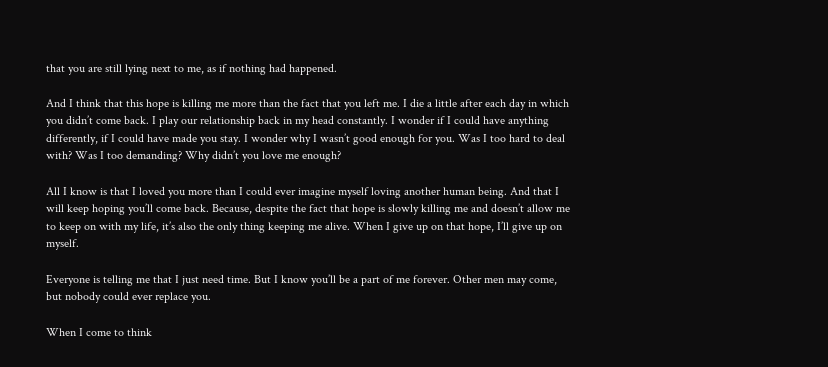that you are still lying next to me, as if nothing had happened.

And I think that this hope is killing me more than the fact that you left me. I die a little after each day in which you didn’t come back. I play our relationship back in my head constantly. I wonder if I could have anything differently, if I could have made you stay. I wonder why I wasn’t good enough for you. Was I too hard to deal with? Was I too demanding? Why didn’t you love me enough?

All I know is that I loved you more than I could ever imagine myself loving another human being. And that I will keep hoping you’ll come back. Because, despite the fact that hope is slowly killing me and doesn’t allow me to keep on with my life, it’s also the only thing keeping me alive. When I give up on that hope, I’ll give up on myself.

Everyone is telling me that I just need time. But I know you’ll be a part of me forever. Other men may come, but nobody could ever replace you.

When I come to think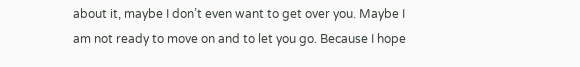about it, maybe I don’t even want to get over you. Maybe I am not ready to move on and to let you go. Because I hope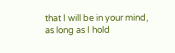that I will be in your mind, as long as I hold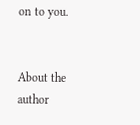on to you.


About the author